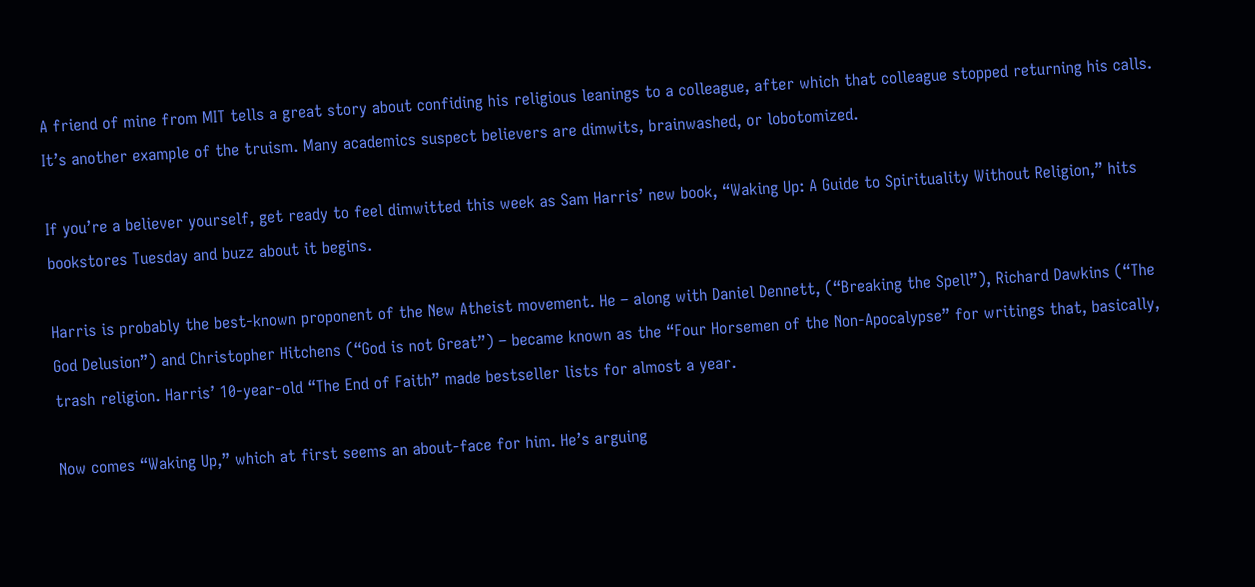A friend of mine from MIT tells a great story about confiding his religious leanings to a colleague, after which that colleague stopped returning his calls. It’s another example of the truism. Many academics suspect believers are dimwits, brainwashed, or lobotomized.

If you’re a believer yourself, get ready to feel dimwitted this week as Sam Harris’ new book, “Waking Up: A Guide to Spirituality Without Religion,” hits bookstores Tuesday and buzz about it begins.

Harris is probably the best-known proponent of the New Atheist movement. He – along with Daniel Dennett, (“Breaking the Spell”), Richard Dawkins (“The God Delusion”) and Christopher Hitchens (“God is not Great”) – became known as the “Four Horsemen of the Non-Apocalypse” for writings that, basically, trash religion. Harris’ 10-year-old “The End of Faith” made bestseller lists for almost a year.

Now comes “Waking Up,” which at first seems an about-face for him. He’s arguing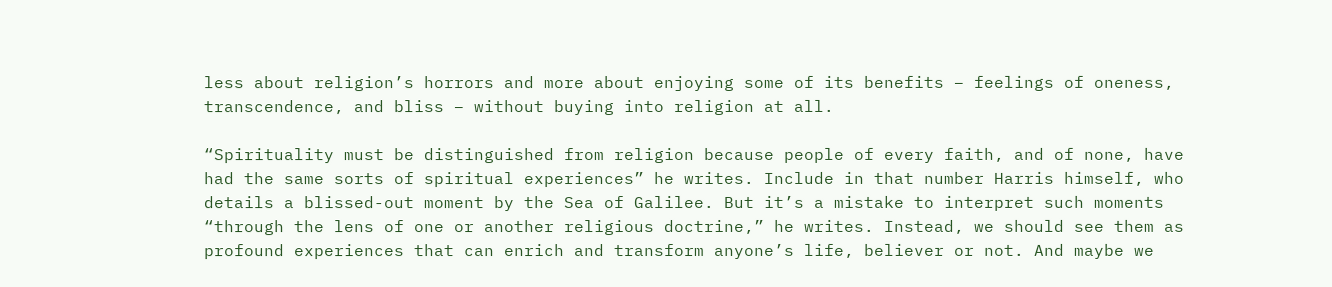less about religion’s horrors and more about enjoying some of its benefits – feelings of oneness, transcendence, and bliss – without buying into religion at all.

“Spirituality must be distinguished from religion because people of every faith, and of none, have had the same sorts of spiritual experiences” he writes. Include in that number Harris himself, who details a blissed-out moment by the Sea of Galilee. But it’s a mistake to interpret such moments “through the lens of one or another religious doctrine,” he writes. Instead, we should see them as profound experiences that can enrich and transform anyone’s life, believer or not. And maybe we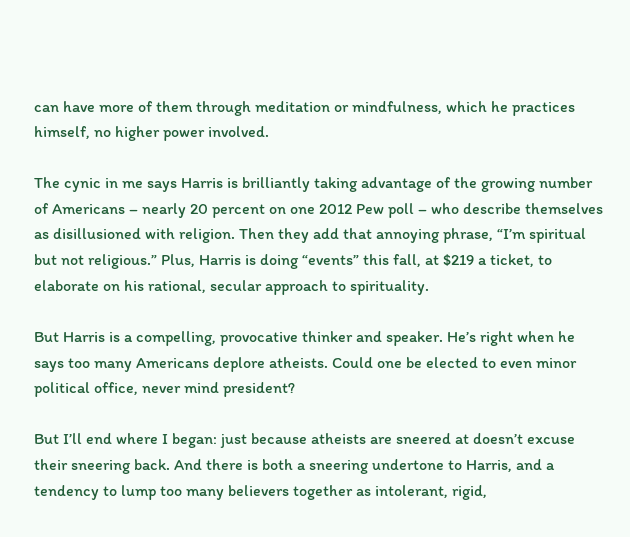can have more of them through meditation or mindfulness, which he practices himself, no higher power involved.

The cynic in me says Harris is brilliantly taking advantage of the growing number of Americans – nearly 20 percent on one 2012 Pew poll – who describe themselves as disillusioned with religion. Then they add that annoying phrase, “I’m spiritual but not religious.” Plus, Harris is doing “events” this fall, at $219 a ticket, to elaborate on his rational, secular approach to spirituality.

But Harris is a compelling, provocative thinker and speaker. He’s right when he says too many Americans deplore atheists. Could one be elected to even minor political office, never mind president?

But I’ll end where I began: just because atheists are sneered at doesn’t excuse their sneering back. And there is both a sneering undertone to Harris, and a tendency to lump too many believers together as intolerant, rigid,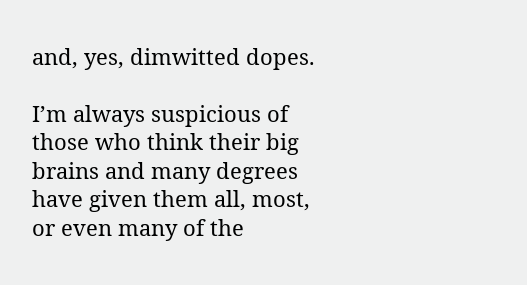and, yes, dimwitted dopes.

I’m always suspicious of those who think their big brains and many degrees have given them all, most, or even many of the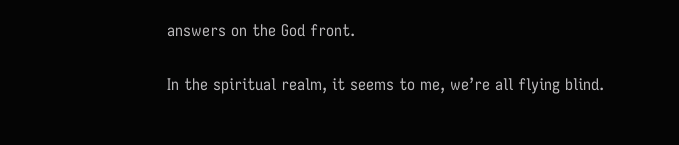answers on the God front.

In the spiritual realm, it seems to me, we’re all flying blind.